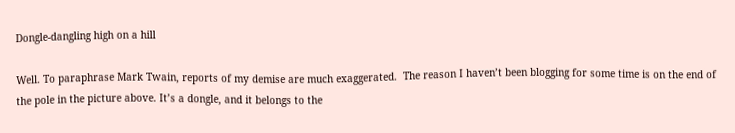Dongle-dangling high on a hill

Well. To paraphrase Mark Twain, reports of my demise are much exaggerated.  The reason I haven’t been blogging for some time is on the end of the pole in the picture above. It’s a dongle, and it belongs to the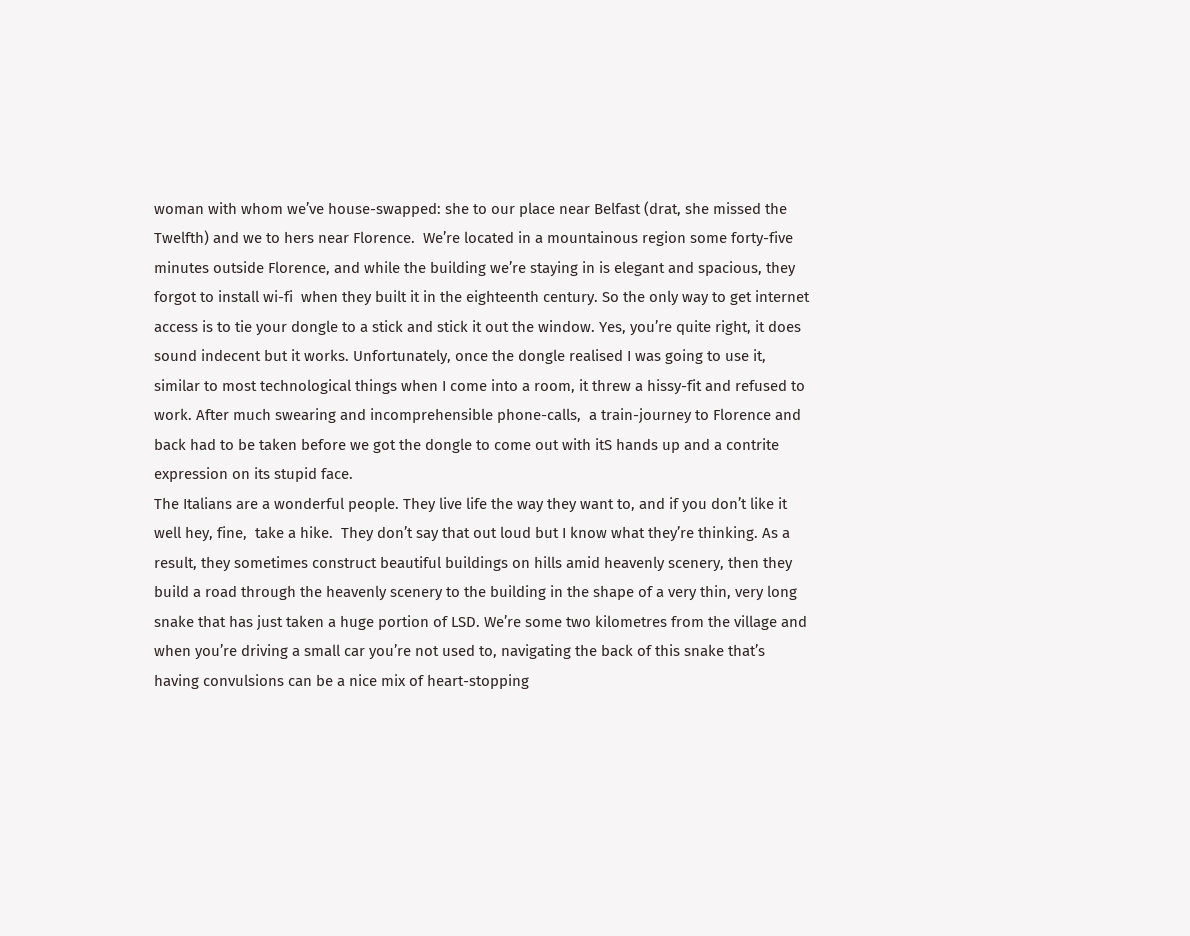woman with whom we’ve house-swapped: she to our place near Belfast (drat, she missed the Twelfth) and we to hers near Florence.  We’re located in a mountainous region some forty-five minutes outside Florence, and while the building we’re staying in is elegant and spacious, they forgot to install wi-fi  when they built it in the eighteenth century. So the only way to get internet access is to tie your dongle to a stick and stick it out the window. Yes, you’re quite right, it does sound indecent but it works. Unfortunately, once the dongle realised I was going to use it, similar to most technological things when I come into a room, it threw a hissy-fit and refused to work. After much swearing and incomprehensible phone-calls,  a train-journey to Florence and back had to be taken before we got the dongle to come out with itS hands up and a contrite expression on its stupid face.
The Italians are a wonderful people. They live life the way they want to, and if you don’t like it well hey, fine,  take a hike.  They don’t say that out loud but I know what they’re thinking. As a result, they sometimes construct beautiful buildings on hills amid heavenly scenery, then they build a road through the heavenly scenery to the building in the shape of a very thin, very long snake that has just taken a huge portion of LSD. We’re some two kilometres from the village and when you’re driving a small car you’re not used to, navigating the back of this snake that’s having convulsions can be a nice mix of heart-stopping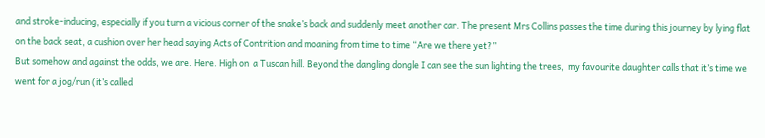and stroke-inducing, especially if you turn a vicious corner of the snake’s back and suddenly meet another car. The present Mrs Collins passes the time during this journey by lying flat on the back seat, a cushion over her head saying Acts of Contrition and moaning from time to time “Are we there yet?”
But somehow and against the odds, we are. Here. High on  a Tuscan hill. Beyond the dangling dongle I can see the sun lighting the trees,  my favourite daughter calls that it’s time we went for a jog/run (it’s called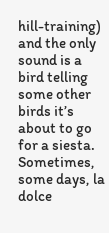hill-training) and the only sound is a bird telling some other birds it’s about to go for a siesta.
Sometimes, some days, la dolce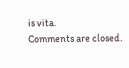is vita.
Comments are closed.